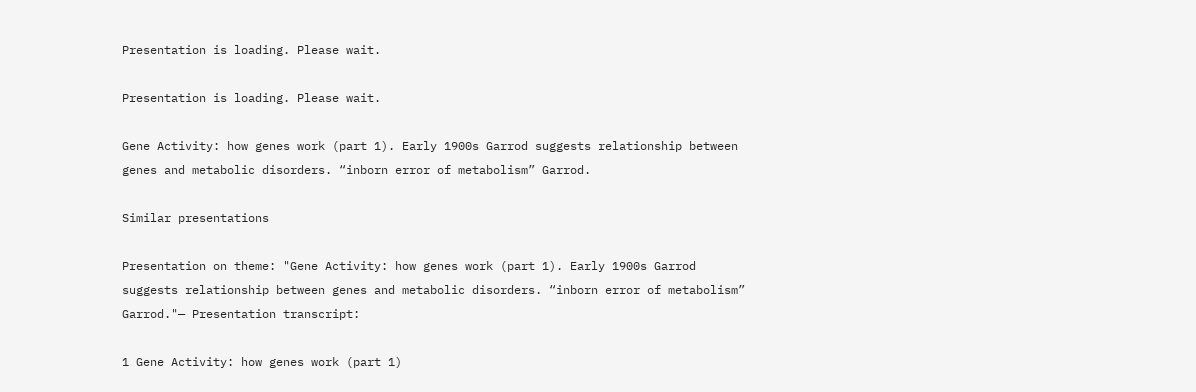Presentation is loading. Please wait.

Presentation is loading. Please wait.

Gene Activity: how genes work (part 1). Early 1900s Garrod suggests relationship between genes and metabolic disorders. “inborn error of metabolism” Garrod.

Similar presentations

Presentation on theme: "Gene Activity: how genes work (part 1). Early 1900s Garrod suggests relationship between genes and metabolic disorders. “inborn error of metabolism” Garrod."— Presentation transcript:

1 Gene Activity: how genes work (part 1)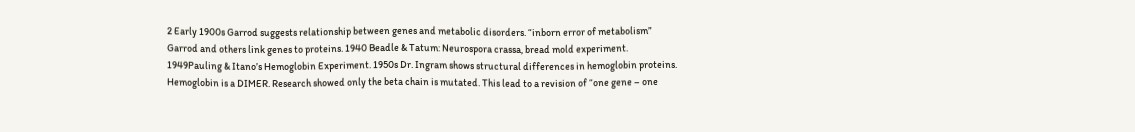2 Early 1900s Garrod suggests relationship between genes and metabolic disorders. “inborn error of metabolism” Garrod and others link genes to proteins. 1940 Beadle & Tatum: Neurospora crassa, bread mold experiment. 1949Pauling & Itano’s Hemoglobin Experiment. 1950s Dr. Ingram shows structural differences in hemoglobin proteins. Hemoglobin is a DIMER. Research showed only the beta chain is mutated. This lead to a revision of “one gene – one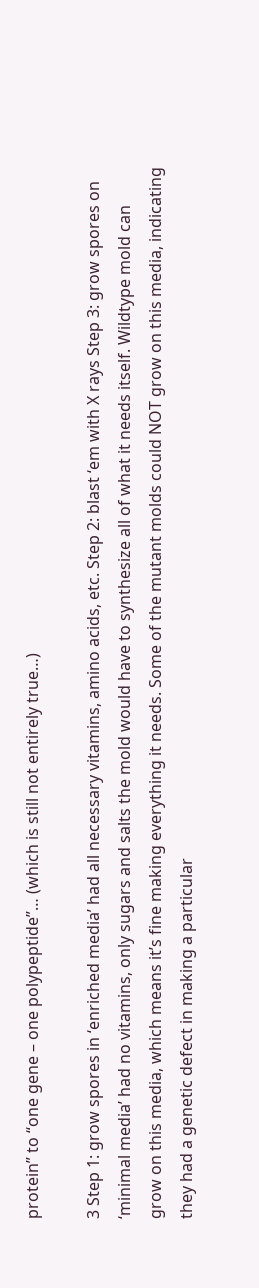protein” to “one gene – one polypeptide”… (which is still not entirely true…)

3 Step 1: grow spores in ‘enriched media’ had all necessary vitamins, amino acids, etc. Step 2: blast ‘em with X rays Step 3: grow spores on ‘minimal media’ had no vitamins, only sugars and salts the mold would have to synthesize all of what it needs itself. Wildtype mold can grow on this media, which means it’s fine making everything it needs. Some of the mutant molds could NOT grow on this media, indicating they had a genetic defect in making a particular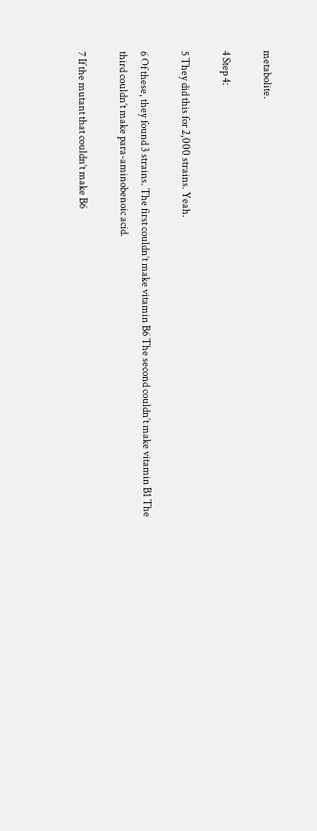metabolite.

4 Step 4:

5 They did this for 2,000 strains. Yeah.

6 Of these, they found 3 strains. The first couldn’t make vitamin B6 The second couldn’t make vitamin B1 The third couldn’t make para-aminobenoic acid.

7 If the mutant that couldn’t make B6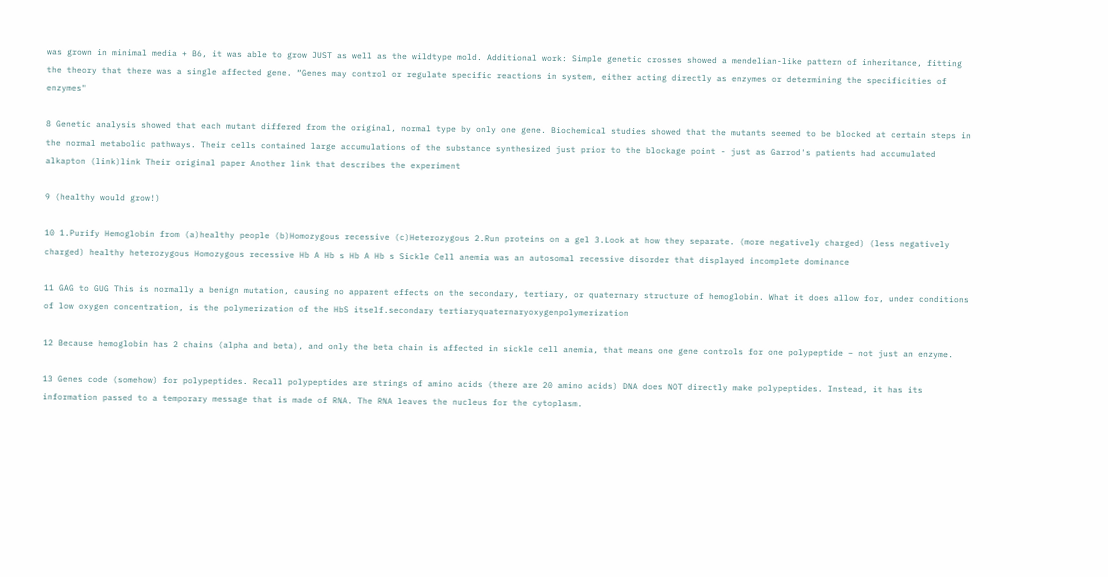was grown in minimal media + B6, it was able to grow JUST as well as the wildtype mold. Additional work: Simple genetic crosses showed a mendelian-like pattern of inheritance, fitting the theory that there was a single affected gene. “Genes may control or regulate specific reactions in system, either acting directly as enzymes or determining the specificities of enzymes"

8 Genetic analysis showed that each mutant differed from the original, normal type by only one gene. Biochemical studies showed that the mutants seemed to be blocked at certain steps in the normal metabolic pathways. Their cells contained large accumulations of the substance synthesized just prior to the blockage point - just as Garrod's patients had accumulated alkapton (link)link Their original paper Another link that describes the experiment

9 (healthy would grow!)

10 1.Purify Hemoglobin from (a)healthy people (b)Homozygous recessive (c)Heterozygous 2.Run proteins on a gel 3.Look at how they separate. (more negatively charged) (less negatively charged) healthy heterozygous Homozygous recessive Hb A Hb s Hb A Hb s Sickle Cell anemia was an autosomal recessive disorder that displayed incomplete dominance

11 GAG to GUG This is normally a benign mutation, causing no apparent effects on the secondary, tertiary, or quaternary structure of hemoglobin. What it does allow for, under conditions of low oxygen concentration, is the polymerization of the HbS itself.secondary tertiaryquaternaryoxygenpolymerization

12 Because hemoglobin has 2 chains (alpha and beta), and only the beta chain is affected in sickle cell anemia, that means one gene controls for one polypeptide – not just an enzyme.

13 Genes code (somehow) for polypeptides. Recall polypeptides are strings of amino acids (there are 20 amino acids) DNA does NOT directly make polypeptides. Instead, it has its information passed to a temporary message that is made of RNA. The RNA leaves the nucleus for the cytoplasm.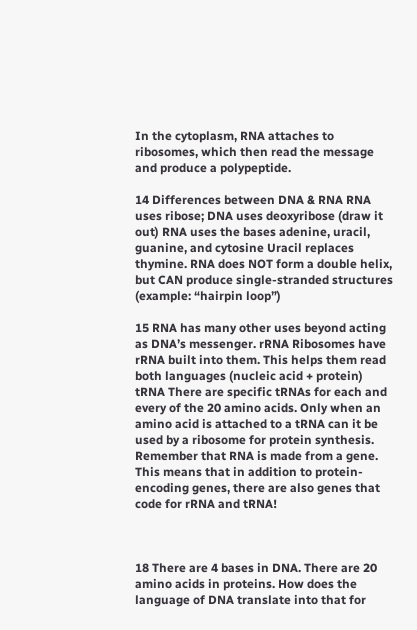In the cytoplasm, RNA attaches to ribosomes, which then read the message and produce a polypeptide.

14 Differences between DNA & RNA RNA uses ribose; DNA uses deoxyribose (draw it out) RNA uses the bases adenine, uracil, guanine, and cytosine Uracil replaces thymine. RNA does NOT form a double helix, but CAN produce single-stranded structures (example: “hairpin loop”)

15 RNA has many other uses beyond acting as DNA’s messenger. rRNA Ribosomes have rRNA built into them. This helps them read both languages (nucleic acid + protein) tRNA There are specific tRNAs for each and every of the 20 amino acids. Only when an amino acid is attached to a tRNA can it be used by a ribosome for protein synthesis. Remember that RNA is made from a gene. This means that in addition to protein-encoding genes, there are also genes that code for rRNA and tRNA!



18 There are 4 bases in DNA. There are 20 amino acids in proteins. How does the language of DNA translate into that for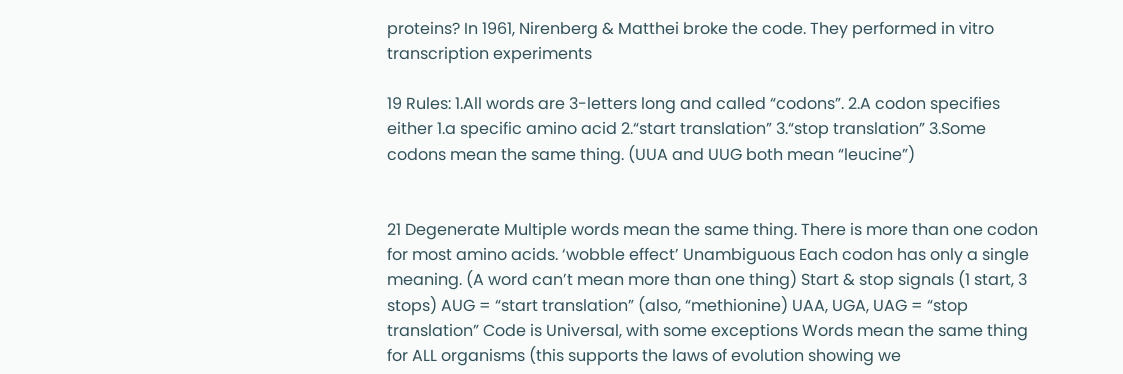proteins? In 1961, Nirenberg & Matthei broke the code. They performed in vitro transcription experiments

19 Rules: 1.All words are 3-letters long and called “codons”. 2.A codon specifies either 1.a specific amino acid 2.“start translation” 3.“stop translation” 3.Some codons mean the same thing. (UUA and UUG both mean “leucine”)


21 Degenerate Multiple words mean the same thing. There is more than one codon for most amino acids. ‘wobble effect’ Unambiguous Each codon has only a single meaning. (A word can’t mean more than one thing) Start & stop signals (1 start, 3 stops) AUG = “start translation” (also, “methionine) UAA, UGA, UAG = “stop translation” Code is Universal, with some exceptions Words mean the same thing for ALL organisms (this supports the laws of evolution showing we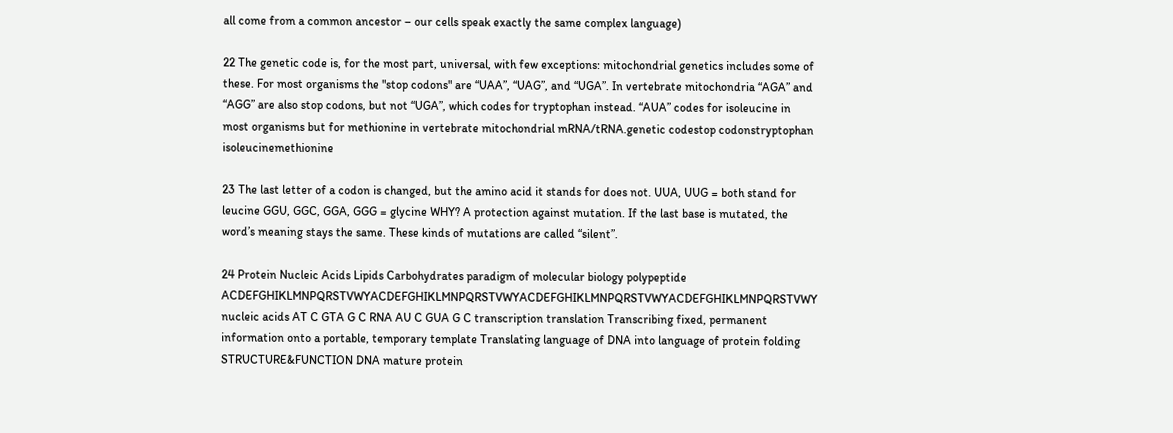all come from a common ancestor – our cells speak exactly the same complex language)

22 The genetic code is, for the most part, universal, with few exceptions: mitochondrial genetics includes some of these. For most organisms the "stop codons" are “UAA”, “UAG”, and “UGA”. In vertebrate mitochondria “AGA” and “AGG” are also stop codons, but not “UGA”, which codes for tryptophan instead. “AUA” codes for isoleucine in most organisms but for methionine in vertebrate mitochondrial mRNA/tRNA.genetic codestop codonstryptophan isoleucinemethionine

23 The last letter of a codon is changed, but the amino acid it stands for does not. UUA, UUG = both stand for leucine GGU, GGC, GGA, GGG = glycine WHY? A protection against mutation. If the last base is mutated, the word’s meaning stays the same. These kinds of mutations are called “silent”.

24 Protein Nucleic Acids Lipids Carbohydrates paradigm of molecular biology polypeptide ACDEFGHIKLMNPQRSTVWYACDEFGHIKLMNPQRSTVWYACDEFGHIKLMNPQRSTVWYACDEFGHIKLMNPQRSTVWY nucleic acids AT C GTA G C RNA AU C GUA G C transcription translation Transcribing fixed, permanent information onto a portable, temporary template Translating language of DNA into language of protein folding STRUCTURE&FUNCTION DNA mature protein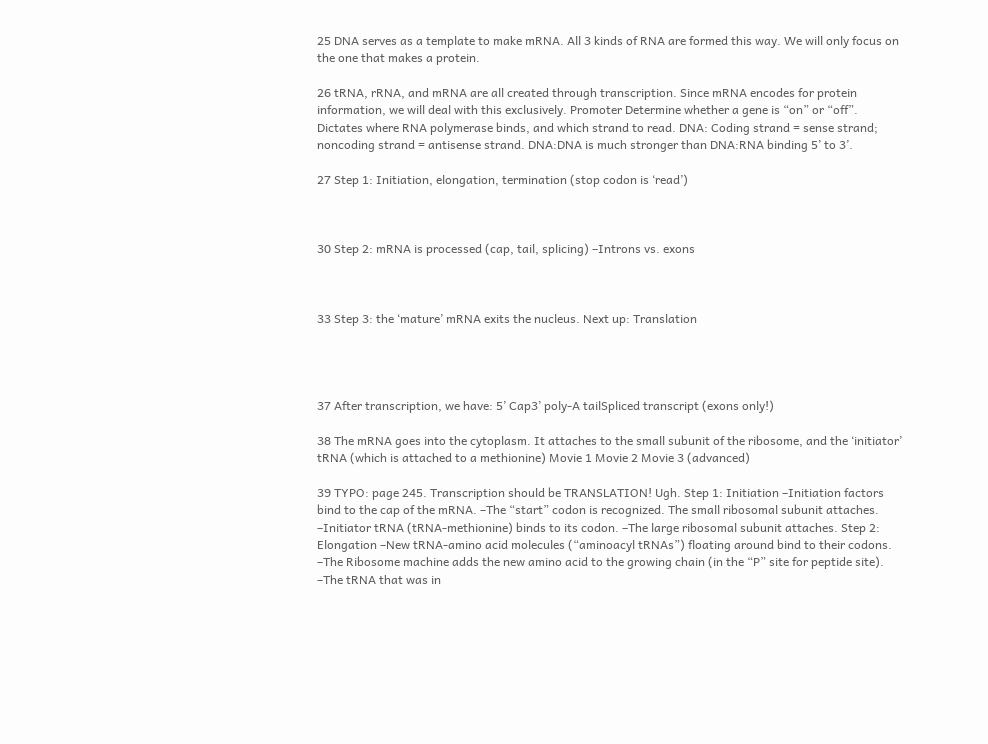25 DNA serves as a template to make mRNA. All 3 kinds of RNA are formed this way. We will only focus on the one that makes a protein.

26 tRNA, rRNA, and mRNA are all created through transcription. Since mRNA encodes for protein information, we will deal with this exclusively. Promoter Determine whether a gene is “on” or “off”. Dictates where RNA polymerase binds, and which strand to read. DNA: Coding strand = sense strand; noncoding strand = antisense strand. DNA:DNA is much stronger than DNA:RNA binding 5’ to 3’.

27 Step 1: Initiation, elongation, termination (stop codon is ‘read’)



30 Step 2: mRNA is processed (cap, tail, splicing) –Introns vs. exons



33 Step 3: the ‘mature’ mRNA exits the nucleus. Next up: Translation




37 After transcription, we have: 5’ Cap3’ poly-A tailSpliced transcript (exons only!)

38 The mRNA goes into the cytoplasm. It attaches to the small subunit of the ribosome, and the ‘initiator’ tRNA (which is attached to a methionine) Movie 1 Movie 2 Movie 3 (advanced)

39 TYPO: page 245. Transcription should be TRANSLATION! Ugh. Step 1: Initiation –Initiation factors bind to the cap of the mRNA. –The “start” codon is recognized. The small ribosomal subunit attaches. –Initiator tRNA (tRNA-methionine) binds to its codon. –The large ribosomal subunit attaches. Step 2: Elongation –New tRNA-amino acid molecules (“aminoacyl tRNAs”) floating around bind to their codons. –The Ribosome machine adds the new amino acid to the growing chain (in the “P” site for peptide site). –The tRNA that was in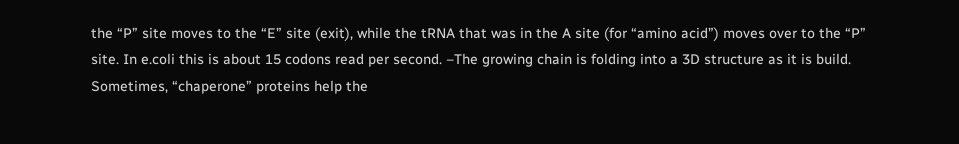the “P” site moves to the “E” site (exit), while the tRNA that was in the A site (for “amino acid”) moves over to the “P” site. In e.coli this is about 15 codons read per second. –The growing chain is folding into a 3D structure as it is build. Sometimes, “chaperone” proteins help the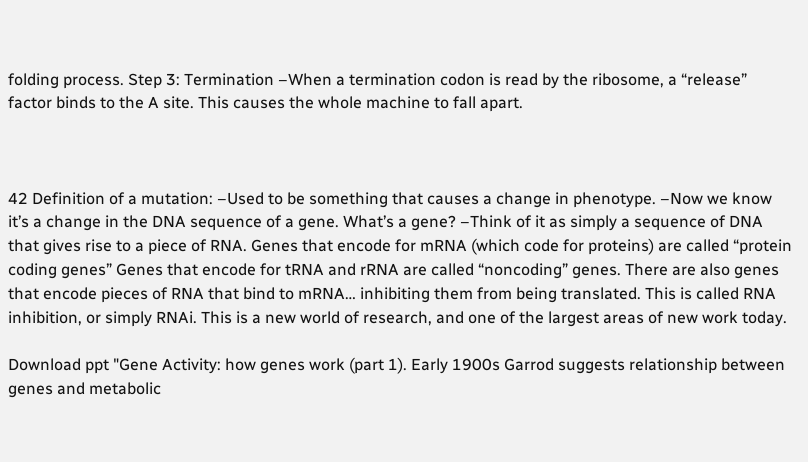folding process. Step 3: Termination –When a termination codon is read by the ribosome, a “release” factor binds to the A site. This causes the whole machine to fall apart.



42 Definition of a mutation: –Used to be something that causes a change in phenotype. –Now we know it’s a change in the DNA sequence of a gene. What’s a gene? –Think of it as simply a sequence of DNA that gives rise to a piece of RNA. Genes that encode for mRNA (which code for proteins) are called “protein coding genes” Genes that encode for tRNA and rRNA are called “noncoding” genes. There are also genes that encode pieces of RNA that bind to mRNA… inhibiting them from being translated. This is called RNA inhibition, or simply RNAi. This is a new world of research, and one of the largest areas of new work today.

Download ppt "Gene Activity: how genes work (part 1). Early 1900s Garrod suggests relationship between genes and metabolic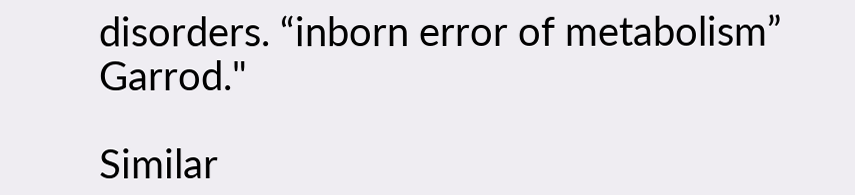disorders. “inborn error of metabolism” Garrod."

Similar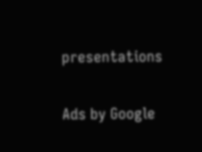presentations

Ads by Google